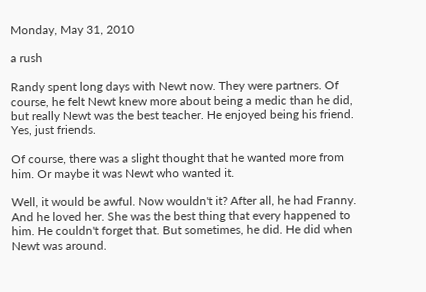Monday, May 31, 2010

a rush

Randy spent long days with Newt now. They were partners. Of course, he felt Newt knew more about being a medic than he did, but really Newt was the best teacher. He enjoyed being his friend. Yes, just friends.

Of course, there was a slight thought that he wanted more from him. Or maybe it was Newt who wanted it.

Well, it would be awful. Now wouldn't it? After all, he had Franny. And he loved her. She was the best thing that every happened to him. He couldn't forget that. But sometimes, he did. He did when Newt was around.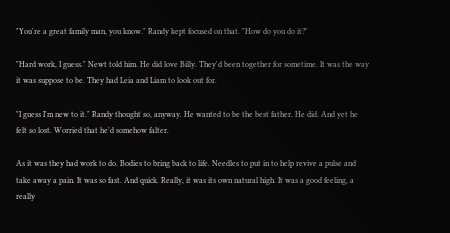"You're a great family man, you know." Randy kept focused on that. "How do you do it?"

"Hard work, I guess." Newt told him. He did love Billy. They'd been together for sometime. It was the way it was suppose to be. They had Leia and Liam to look out for.

"I guess I'm new to it." Randy thought so, anyway. He wanted to be the best father. He did. And yet he felt so lost. Worried that he'd somehow falter.

As it was they had work to do. Bodies to bring back to life. Needles to put in to help revive a pulse and take away a pain. It was so fast. And quick. Really, it was its own natural high. It was a good feeling, a really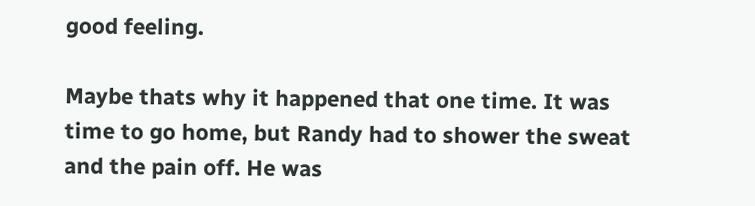good feeling.

Maybe thats why it happened that one time. It was time to go home, but Randy had to shower the sweat and the pain off. He was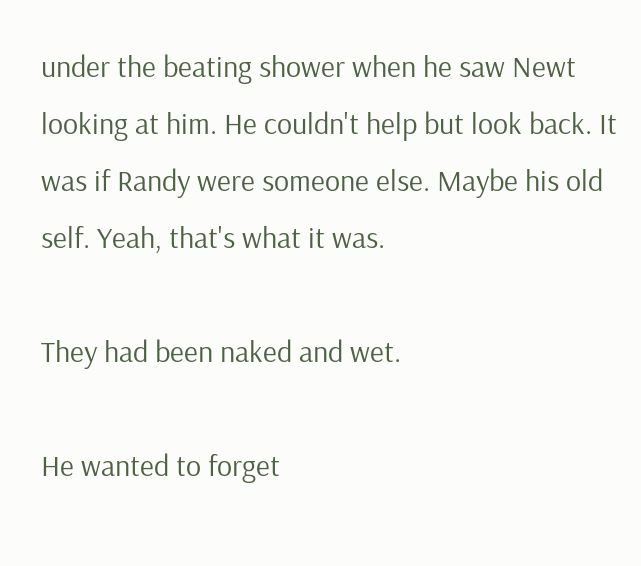under the beating shower when he saw Newt looking at him. He couldn't help but look back. It was if Randy were someone else. Maybe his old self. Yeah, that's what it was.

They had been naked and wet.

He wanted to forget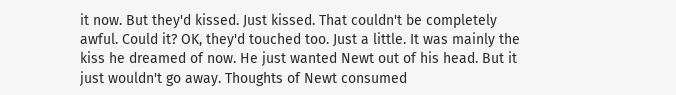it now. But they'd kissed. Just kissed. That couldn't be completely awful. Could it? OK, they'd touched too. Just a little. It was mainly the kiss he dreamed of now. He just wanted Newt out of his head. But it just wouldn't go away. Thoughts of Newt consumed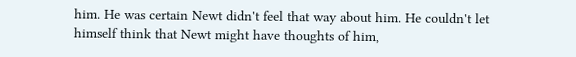him. He was certain Newt didn't feel that way about him. He couldn't let himself think that Newt might have thoughts of him,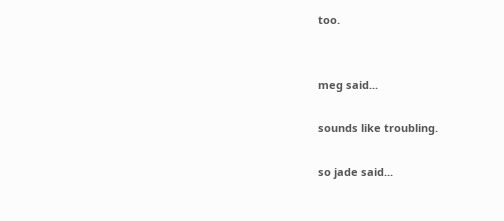too.


meg said...

sounds like troubling.

so jade said...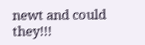newt and could they!!!